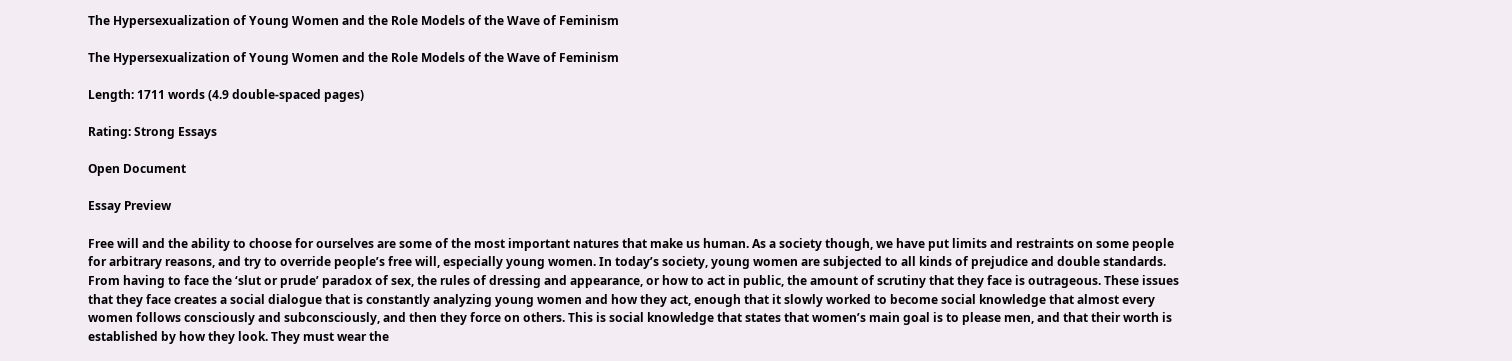The Hypersexualization of Young Women and the Role Models of the Wave of Feminism

The Hypersexualization of Young Women and the Role Models of the Wave of Feminism

Length: 1711 words (4.9 double-spaced pages)

Rating: Strong Essays

Open Document

Essay Preview

Free will and the ability to choose for ourselves are some of the most important natures that make us human. As a society though, we have put limits and restraints on some people for arbitrary reasons, and try to override people’s free will, especially young women. In today’s society, young women are subjected to all kinds of prejudice and double standards. From having to face the ‘slut or prude’ paradox of sex, the rules of dressing and appearance, or how to act in public, the amount of scrutiny that they face is outrageous. These issues that they face creates a social dialogue that is constantly analyzing young women and how they act, enough that it slowly worked to become social knowledge that almost every women follows consciously and subconsciously, and then they force on others. This is social knowledge that states that women’s main goal is to please men, and that their worth is established by how they look. They must wear the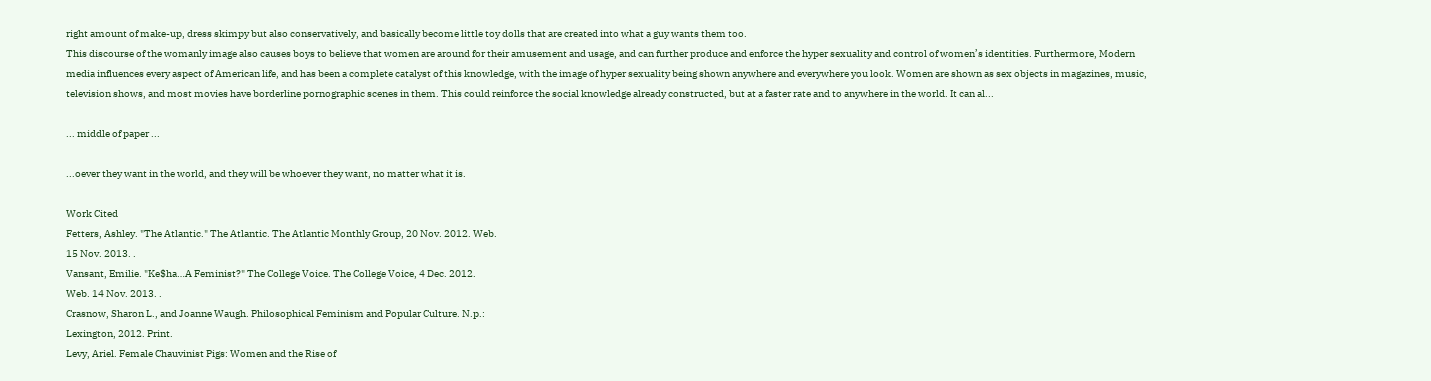right amount of make-up, dress skimpy but also conservatively, and basically become little toy dolls that are created into what a guy wants them too.
This discourse of the womanly image also causes boys to believe that women are around for their amusement and usage, and can further produce and enforce the hyper sexuality and control of women’s identities. Furthermore, Modern media influences every aspect of American life, and has been a complete catalyst of this knowledge, with the image of hyper sexuality being shown anywhere and everywhere you look. Women are shown as sex objects in magazines, music, television shows, and most movies have borderline pornographic scenes in them. This could reinforce the social knowledge already constructed, but at a faster rate and to anywhere in the world. It can al...

... middle of paper ...

...oever they want in the world, and they will be whoever they want, no matter what it is.

Work Cited
Fetters, Ashley. "The Atlantic." The Atlantic. The Atlantic Monthly Group, 20 Nov. 2012. Web.
15 Nov. 2013. .
Vansant, Emilie. "Ke$ha…A Feminist?" The College Voice. The College Voice, 4 Dec. 2012.
Web. 14 Nov. 2013. .
Crasnow, Sharon L., and Joanne Waugh. Philosophical Feminism and Popular Culture. N.p.:
Lexington, 2012. Print.
Levy, Ariel. Female Chauvinist Pigs: Women and the Rise of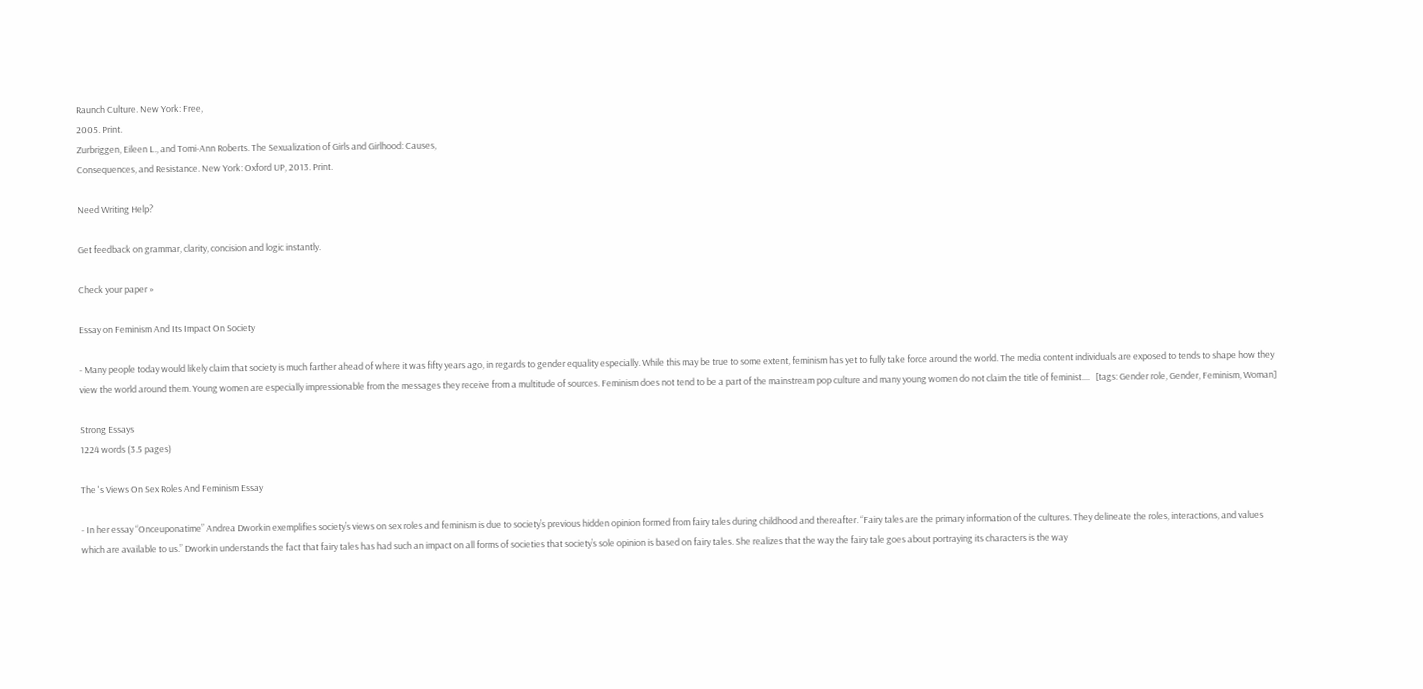Raunch Culture. New York: Free,
2005. Print.
Zurbriggen, Eileen L., and Tomi-Ann Roberts. The Sexualization of Girls and Girlhood: Causes,
Consequences, and Resistance. New York: Oxford UP, 2013. Print.

Need Writing Help?

Get feedback on grammar, clarity, concision and logic instantly.

Check your paper »

Essay on Feminism And Its Impact On Society

- Many people today would likely claim that society is much farther ahead of where it was fifty years ago, in regards to gender equality especially. While this may be true to some extent, feminism has yet to fully take force around the world. The media content individuals are exposed to tends to shape how they view the world around them. Young women are especially impressionable from the messages they receive from a multitude of sources. Feminism does not tend to be a part of the mainstream pop culture and many young women do not claim the title of feminist....   [tags: Gender role, Gender, Feminism, Woman]

Strong Essays
1224 words (3.5 pages)

The 's Views On Sex Roles And Feminism Essay

- In her essay “Onceuponatime” Andrea Dworkin exemplifies society’s views on sex roles and feminism is due to society’s previous hidden opinion formed from fairy tales during childhood and thereafter. “Fairy tales are the primary information of the cultures. They delineate the roles, interactions, and values which are available to us.” Dworkin understands the fact that fairy tales has had such an impact on all forms of societies that society’s sole opinion is based on fairy tales. She realizes that the way the fairy tale goes about portraying its characters is the way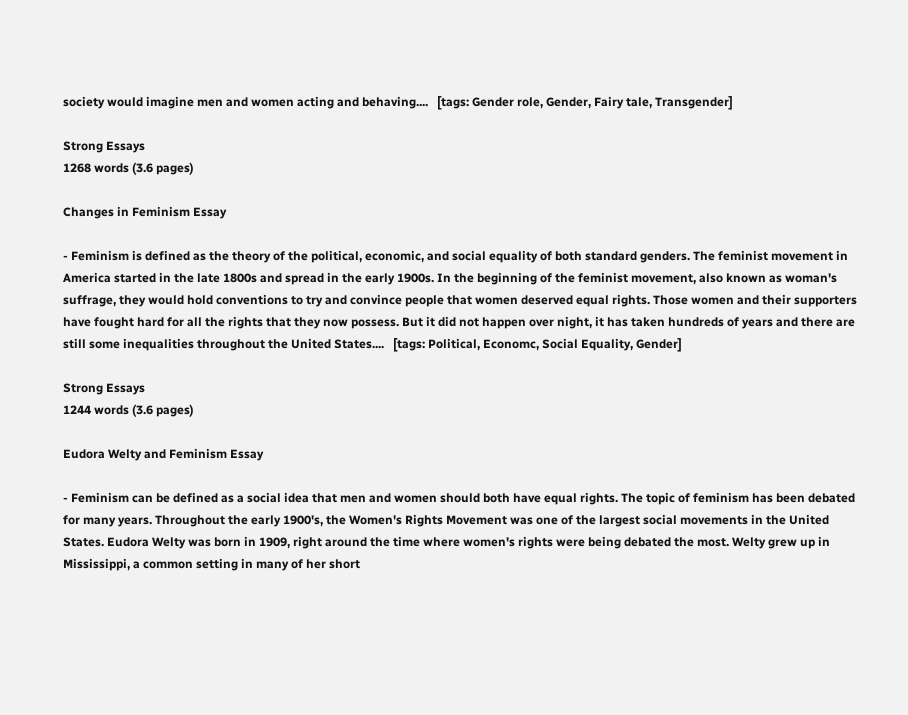society would imagine men and women acting and behaving....   [tags: Gender role, Gender, Fairy tale, Transgender]

Strong Essays
1268 words (3.6 pages)

Changes in Feminism Essay

- Feminism is defined as the theory of the political, economic, and social equality of both standard genders. The feminist movement in America started in the late 1800s and spread in the early 1900s. In the beginning of the feminist movement, also known as woman's suffrage, they would hold conventions to try and convince people that women deserved equal rights. Those women and their supporters have fought hard for all the rights that they now possess. But it did not happen over night, it has taken hundreds of years and there are still some inequalities throughout the United States....   [tags: Political, Economc, Social Equality, Gender]

Strong Essays
1244 words (3.6 pages)

Eudora Welty and Feminism Essay

- Feminism can be defined as a social idea that men and women should both have equal rights. The topic of feminism has been debated for many years. Throughout the early 1900's, the Women's Rights Movement was one of the largest social movements in the United States. Eudora Welty was born in 1909, right around the time where women's rights were being debated the most. Welty grew up in Mississippi, a common setting in many of her short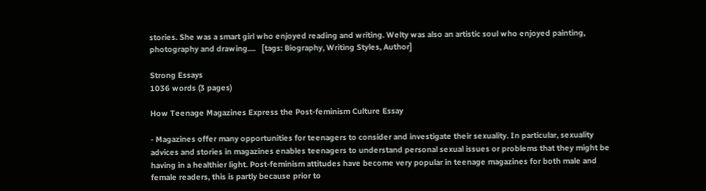stories. She was a smart girl who enjoyed reading and writing. Welty was also an artistic soul who enjoyed painting, photography and drawing....   [tags: Biography, Writing Styles, Author]

Strong Essays
1036 words (3 pages)

How Teenage Magazines Express the Post-feminism Culture Essay

- Magazines offer many opportunities for teenagers to consider and investigate their sexuality. In particular, sexuality advices and stories in magazines enables teenagers to understand personal sexual issues or problems that they might be having in a healthier light. Post-feminism attitudes have become very popular in teenage magazines for both male and female readers, this is partly because prior to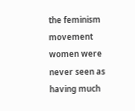the feminism movement women were never seen as having much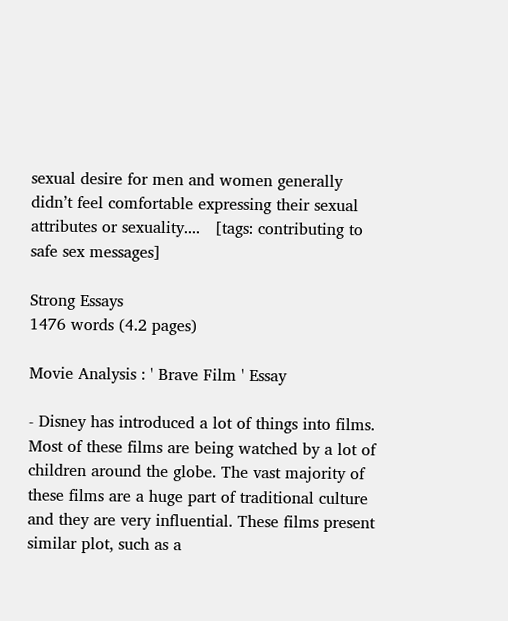sexual desire for men and women generally didn’t feel comfortable expressing their sexual attributes or sexuality....   [tags: contributing to safe sex messages]

Strong Essays
1476 words (4.2 pages)

Movie Analysis : ' Brave Film ' Essay

- Disney has introduced a lot of things into films. Most of these films are being watched by a lot of children around the globe. The vast majority of these films are a huge part of traditional culture and they are very influential. These films present similar plot, such as a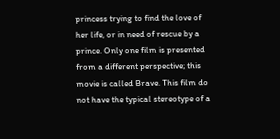princess trying to find the love of her life, or in need of rescue by a prince. Only one film is presented from a different perspective; this movie is called Brave. This film do not have the typical stereotype of a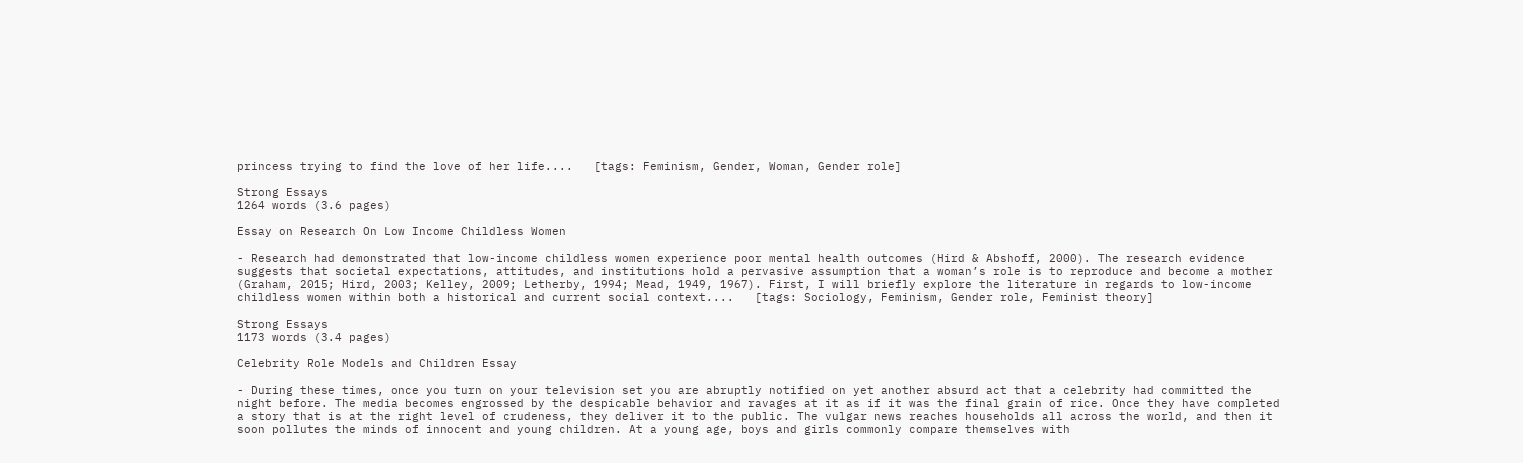princess trying to find the love of her life....   [tags: Feminism, Gender, Woman, Gender role]

Strong Essays
1264 words (3.6 pages)

Essay on Research On Low Income Childless Women

- Research had demonstrated that low-income childless women experience poor mental health outcomes (Hird & Abshoff, 2000). The research evidence suggests that societal expectations, attitudes, and institutions hold a pervasive assumption that a woman’s role is to reproduce and become a mother (Graham, 2015; Hird, 2003; Kelley, 2009; Letherby, 1994; Mead, 1949, 1967). First, I will briefly explore the literature in regards to low-income childless women within both a historical and current social context....   [tags: Sociology, Feminism, Gender role, Feminist theory]

Strong Essays
1173 words (3.4 pages)

Celebrity Role Models and Children Essay

- During these times, once you turn on your television set you are abruptly notified on yet another absurd act that a celebrity had committed the night before. The media becomes engrossed by the despicable behavior and ravages at it as if it was the final grain of rice. Once they have completed a story that is at the right level of crudeness, they deliver it to the public. The vulgar news reaches households all across the world, and then it soon pollutes the minds of innocent and young children. At a young age, boys and girls commonly compare themselves with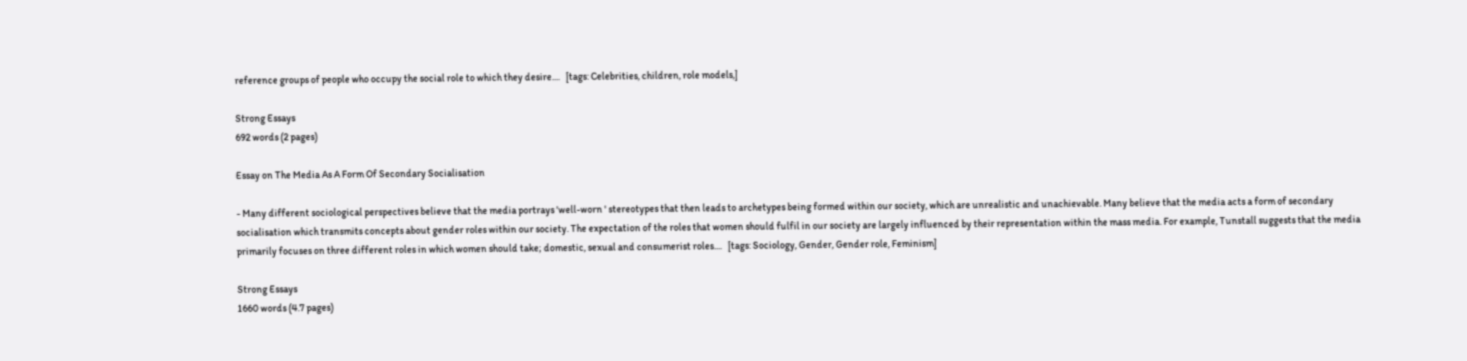reference groups of people who occupy the social role to which they desire....   [tags: Celebrities, children, role models,]

Strong Essays
692 words (2 pages)

Essay on The Media As A Form Of Secondary Socialisation

- Many different sociological perspectives believe that the media portrays 'well-worn ' stereotypes that then leads to archetypes being formed within our society, which are unrealistic and unachievable. Many believe that the media acts a form of secondary socialisation which transmits concepts about gender roles within our society. The expectation of the roles that women should fulfil in our society are largely influenced by their representation within the mass media. For example, Tunstall suggests that the media primarily focuses on three different roles in which women should take; domestic, sexual and consumerist roles....   [tags: Sociology, Gender, Gender role, Feminism]

Strong Essays
1660 words (4.7 pages)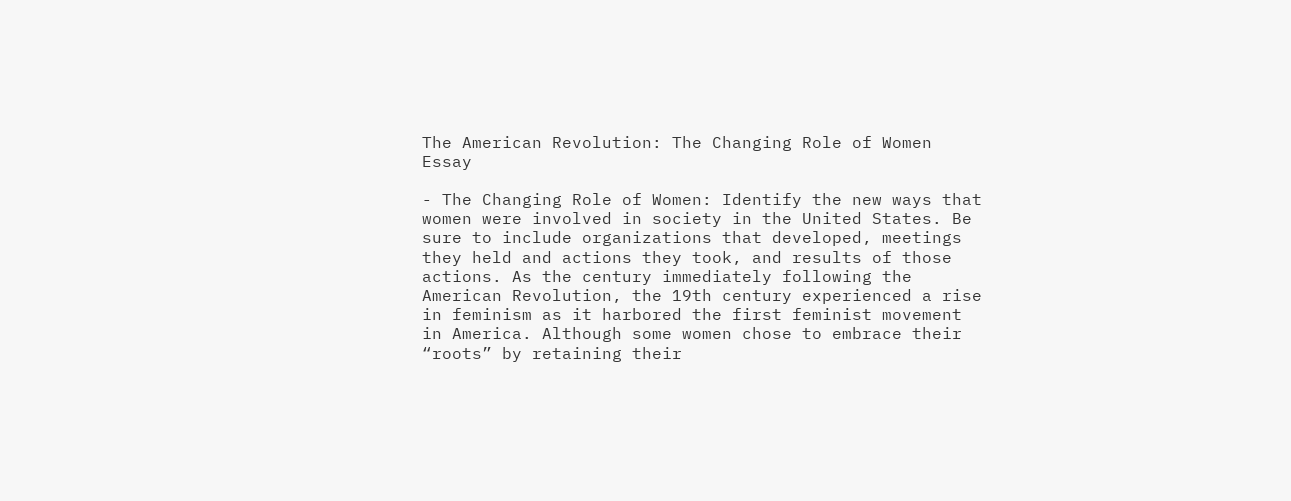The American Revolution: The Changing Role of Women Essay

- The Changing Role of Women: Identify the new ways that women were involved in society in the United States. Be sure to include organizations that developed, meetings they held and actions they took, and results of those actions. As the century immediately following the American Revolution, the 19th century experienced a rise in feminism as it harbored the first feminist movement in America. Although some women chose to embrace their “roots” by retaining their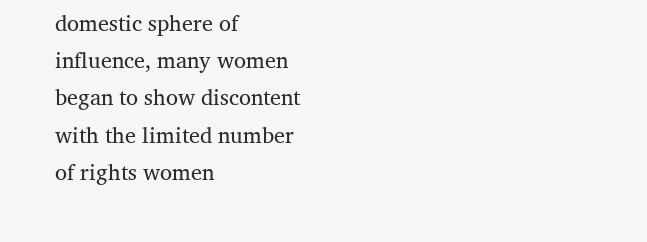domestic sphere of influence, many women began to show discontent with the limited number of rights women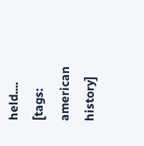held....   [tags: american history]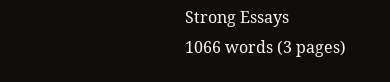Strong Essays
1066 words (3 pages)